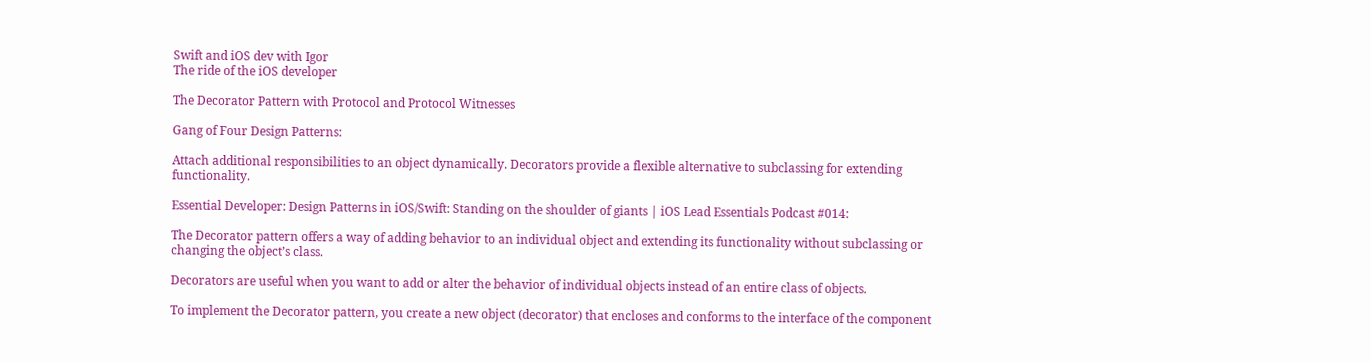Swift and iOS dev with Igor
The ride of the iOS developer

The Decorator Pattern with Protocol and Protocol Witnesses

Gang of Four Design Patterns:

Attach additional responsibilities to an object dynamically. Decorators provide a flexible alternative to subclassing for extending functionality.

Essential Developer: Design Patterns in iOS/Swift: Standing on the shoulder of giants | iOS Lead Essentials Podcast #014:

The Decorator pattern offers a way of adding behavior to an individual object and extending its functionality without subclassing or changing the object’s class.

Decorators are useful when you want to add or alter the behavior of individual objects instead of an entire class of objects.

To implement the Decorator pattern, you create a new object (decorator) that encloses and conforms to the interface of the component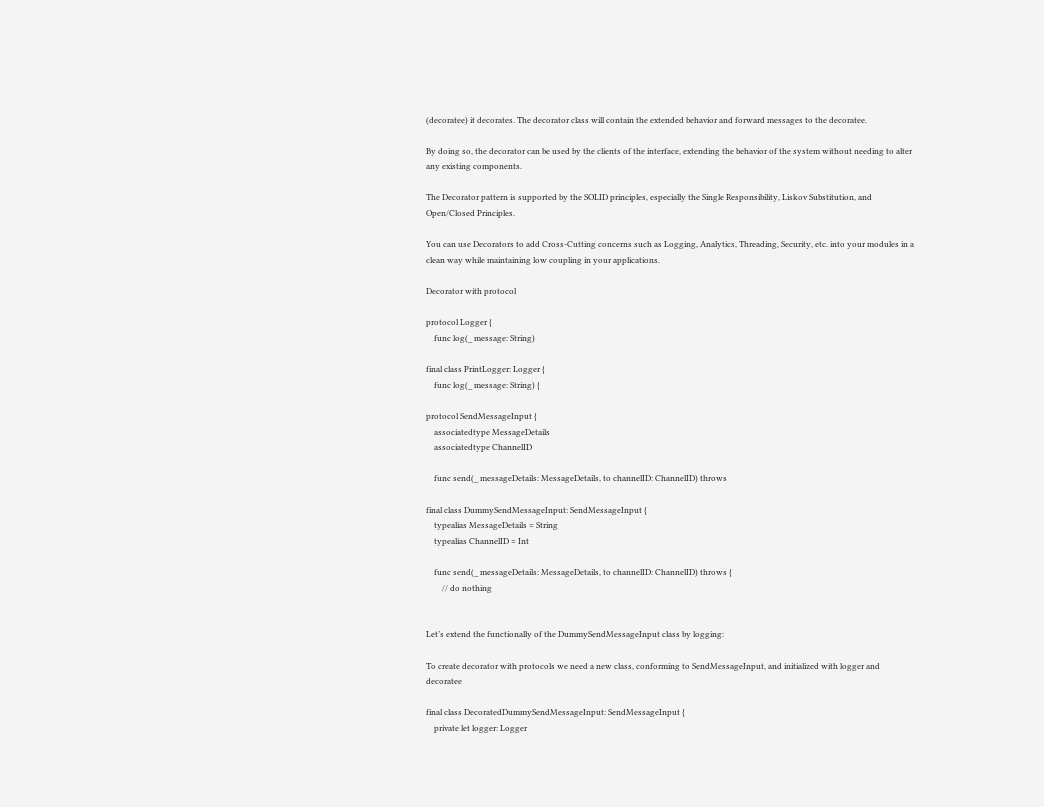(decoratee) it decorates. The decorator class will contain the extended behavior and forward messages to the decoratee.

By doing so, the decorator can be used by the clients of the interface, extending the behavior of the system without needing to alter any existing components.

The Decorator pattern is supported by the SOLID principles, especially the Single Responsibility, Liskov Substitution, and Open/Closed Principles.

You can use Decorators to add Cross-Cutting concerns such as Logging, Analytics, Threading, Security, etc. into your modules in a clean way while maintaining low coupling in your applications.

Decorator with protocol

protocol Logger {
    func log(_ message: String)

final class PrintLogger: Logger {
    func log(_ message: String) {

protocol SendMessageInput {
    associatedtype MessageDetails
    associatedtype ChannelID

    func send(_ messageDetails: MessageDetails, to channelID: ChannelID) throws

final class DummySendMessageInput: SendMessageInput {
    typealias MessageDetails = String
    typealias ChannelID = Int

    func send(_ messageDetails: MessageDetails, to channelID: ChannelID) throws {
        // do nothing


Let’s extend the functionally of the DummySendMessageInput class by logging:

To create decorator with protocols we need a new class, conforming to SendMessageInput, and initialized with logger and decoratee

final class DecoratedDummySendMessageInput: SendMessageInput {
    private let logger: Logger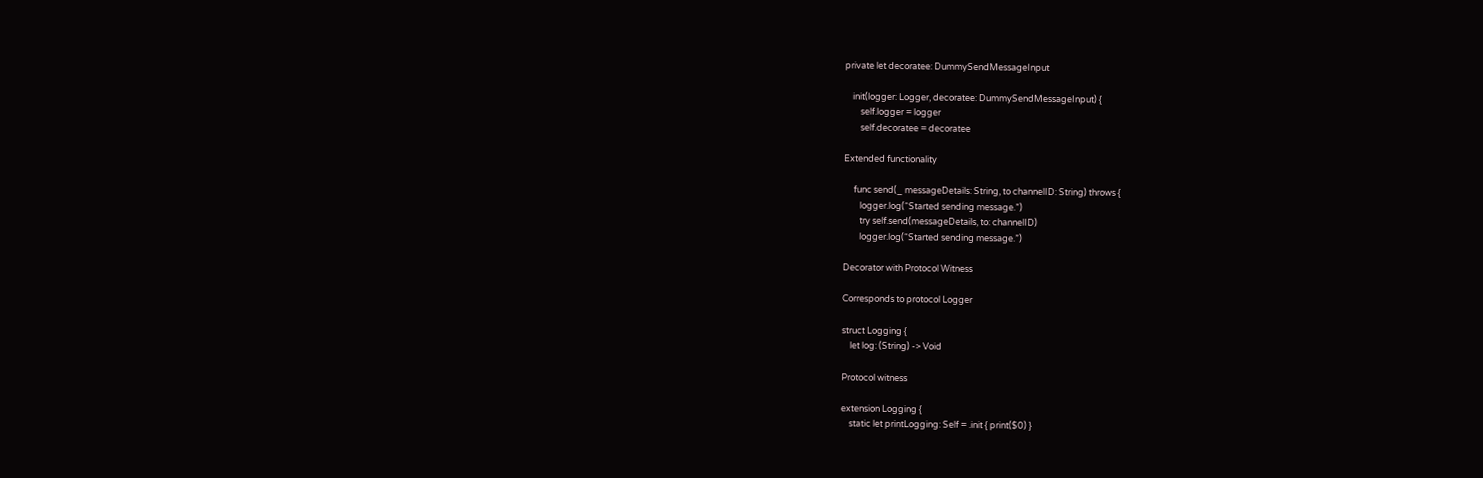private let decoratee: DummySendMessageInput

    init(logger: Logger, decoratee: DummySendMessageInput) {
        self.logger = logger
        self.decoratee = decoratee

Extended functionality

     func send(_ messageDetails: String, to channelID: String) throws {
        logger.log(“Started sending message.”)
        try self.send(messageDetails, to: channelID)
        logger.log(“Started sending message.”)

Decorator with Protocol Witness

Corresponds to protocol Logger

struct Logging {
    let log: (String) -> Void

Protocol witness

extension Logging {
    static let printLogging: Self = .init { print($0) }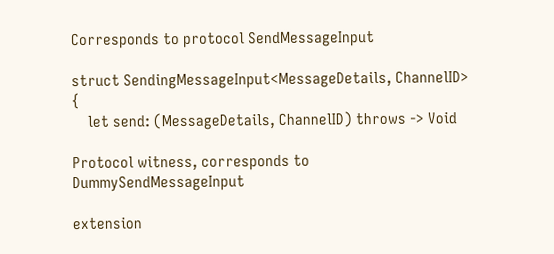Corresponds to protocol SendMessageInput

struct SendingMessageInput<MessageDetails, ChannelID> {
    let send: (MessageDetails, ChannelID) throws -> Void

Protocol witness, corresponds to DummySendMessageInput

extension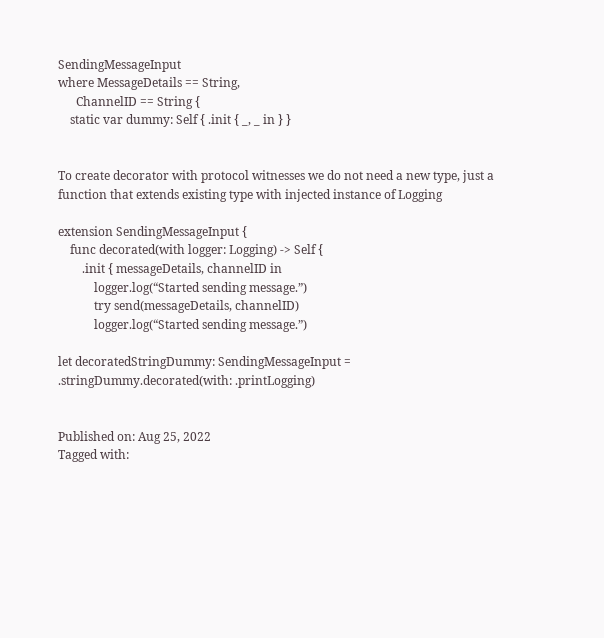SendingMessageInput
where MessageDetails == String,
      ChannelID == String {
    static var dummy: Self { .init { _, _ in } }


To create decorator with protocol witnesses we do not need a new type, just a function that extends existing type with injected instance of Logging

extension SendingMessageInput {
    func decorated(with logger: Logging) -> Self {
        .init { messageDetails, channelID in
            logger.log(“Started sending message.”)
            try send(messageDetails, channelID)
            logger.log(“Started sending message.”)

let decoratedStringDummy: SendingMessageInput = .stringDummy.decorated(with: .printLogging)


Published on: Aug 25, 2022
Tagged with: